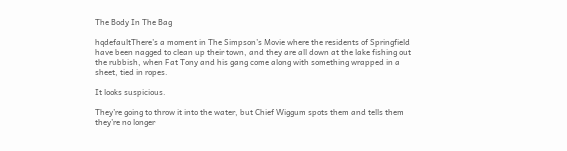The Body In The Bag

hqdefaultThere’s a moment in The Simpson’s Movie where the residents of Springfield have been nagged to clean up their town, and they are all down at the lake fishing out the rubbish, when Fat Tony and his gang come along with something wrapped in a sheet, tied in ropes.

It looks suspicious.

They’re going to throw it into the water, but Chief Wiggum spots them and tells them they’re no longer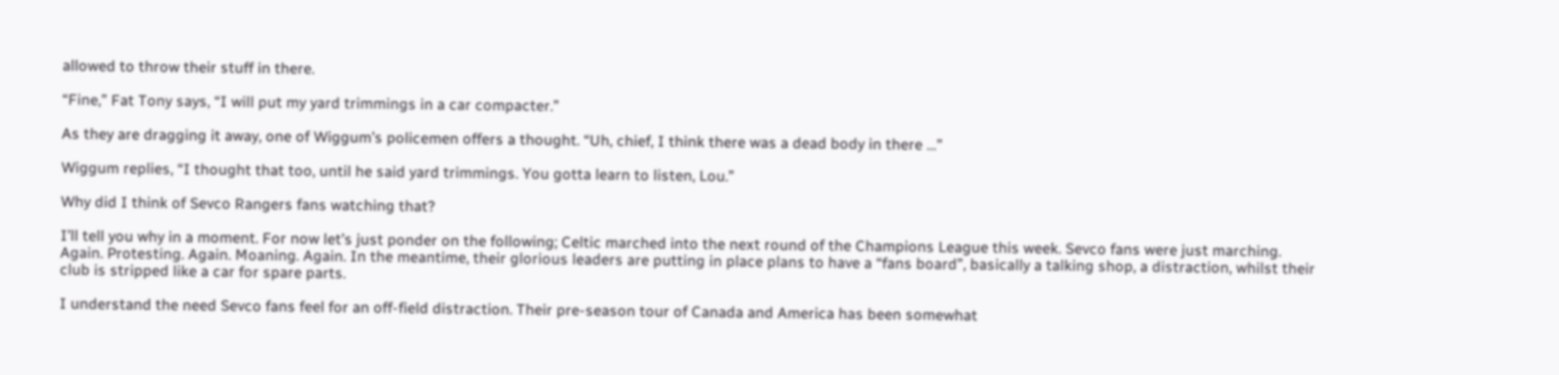allowed to throw their stuff in there.

“Fine,” Fat Tony says, “I will put my yard trimmings in a car compacter.”

As they are dragging it away, one of Wiggum’s policemen offers a thought. “Uh, chief, I think there was a dead body in there …”

Wiggum replies, “I thought that too, until he said yard trimmings. You gotta learn to listen, Lou.”

Why did I think of Sevco Rangers fans watching that?

I’ll tell you why in a moment. For now let’s just ponder on the following; Celtic marched into the next round of the Champions League this week. Sevco fans were just marching. Again. Protesting. Again. Moaning. Again. In the meantime, their glorious leaders are putting in place plans to have a “fans board”, basically a talking shop, a distraction, whilst their club is stripped like a car for spare parts.

I understand the need Sevco fans feel for an off-field distraction. Their pre-season tour of Canada and America has been somewhat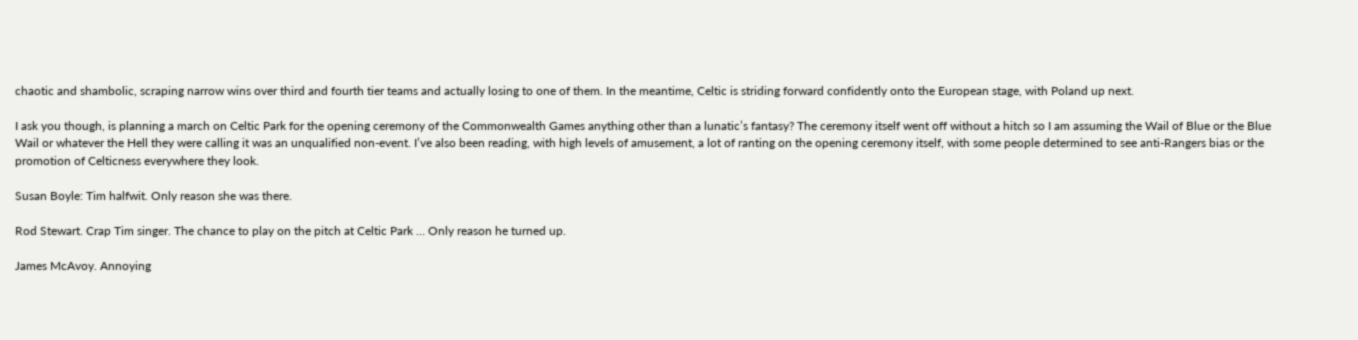chaotic and shambolic, scraping narrow wins over third and fourth tier teams and actually losing to one of them. In the meantime, Celtic is striding forward confidently onto the European stage, with Poland up next.

I ask you though, is planning a march on Celtic Park for the opening ceremony of the Commonwealth Games anything other than a lunatic’s fantasy? The ceremony itself went off without a hitch so I am assuming the Wail of Blue or the Blue Wail or whatever the Hell they were calling it was an unqualified non-event. I’ve also been reading, with high levels of amusement, a lot of ranting on the opening ceremony itself, with some people determined to see anti-Rangers bias or the promotion of Celticness everywhere they look.

Susan Boyle: Tim halfwit. Only reason she was there.

Rod Stewart. Crap Tim singer. The chance to play on the pitch at Celtic Park … Only reason he turned up.

James McAvoy. Annoying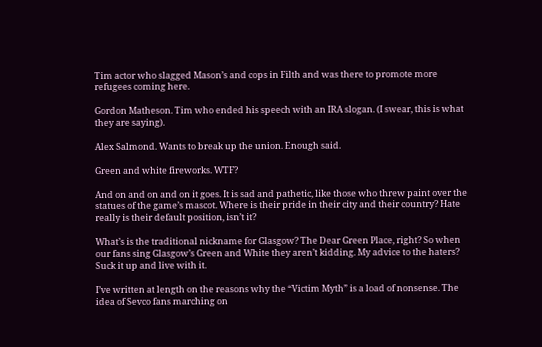Tim actor who slagged Mason’s and cops in Filth and was there to promote more refugees coming here.

Gordon Matheson. Tim who ended his speech with an IRA slogan. (I swear, this is what they are saying).

Alex Salmond. Wants to break up the union. Enough said.

Green and white fireworks. WTF?

And on and on and on it goes. It is sad and pathetic, like those who threw paint over the statues of the game’s mascot. Where is their pride in their city and their country? Hate really is their default position, isn’t it?

What’s is the traditional nickname for Glasgow? The Dear Green Place, right? So when our fans sing Glasgow’s Green and White they aren’t kidding. My advice to the haters? Suck it up and live with it.

I’ve written at length on the reasons why the “Victim Myth” is a load of nonsense. The idea of Sevco fans marching on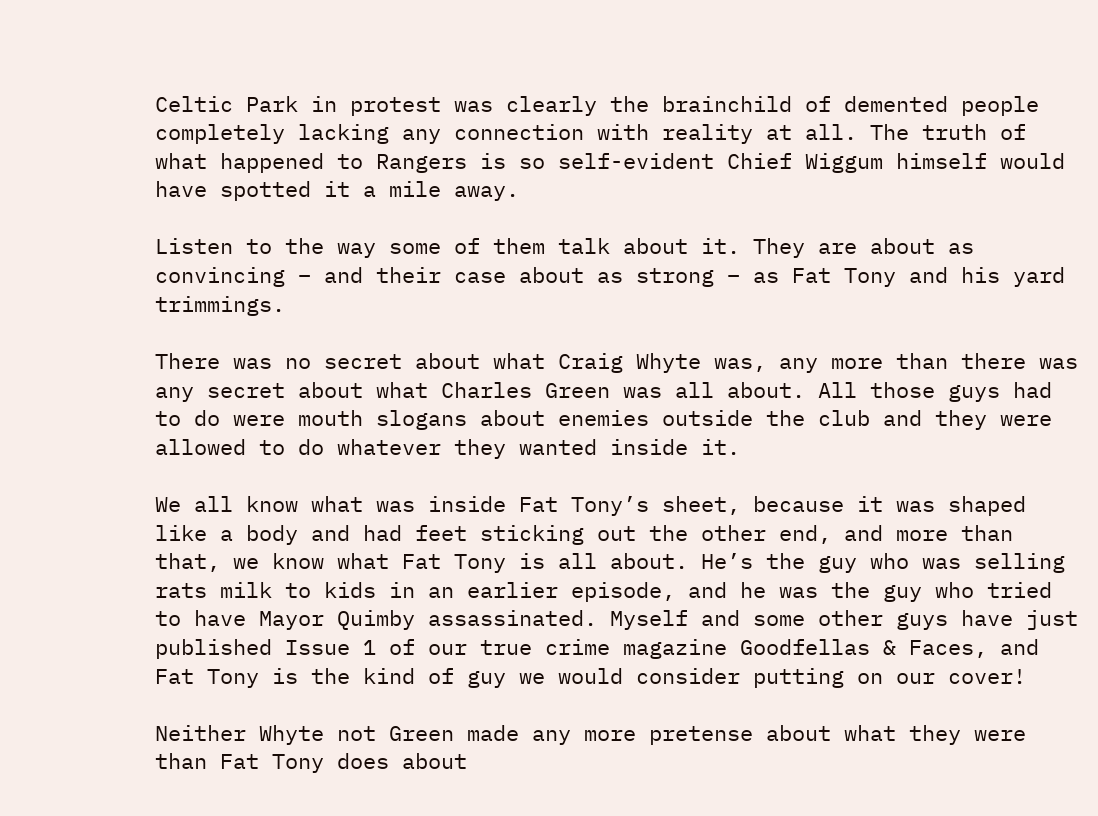Celtic Park in protest was clearly the brainchild of demented people completely lacking any connection with reality at all. The truth of what happened to Rangers is so self-evident Chief Wiggum himself would have spotted it a mile away.

Listen to the way some of them talk about it. They are about as convincing – and their case about as strong – as Fat Tony and his yard trimmings.

There was no secret about what Craig Whyte was, any more than there was any secret about what Charles Green was all about. All those guys had to do were mouth slogans about enemies outside the club and they were allowed to do whatever they wanted inside it.

We all know what was inside Fat Tony’s sheet, because it was shaped like a body and had feet sticking out the other end, and more than that, we know what Fat Tony is all about. He’s the guy who was selling rats milk to kids in an earlier episode, and he was the guy who tried to have Mayor Quimby assassinated. Myself and some other guys have just published Issue 1 of our true crime magazine Goodfellas & Faces, and Fat Tony is the kind of guy we would consider putting on our cover!

Neither Whyte not Green made any more pretense about what they were than Fat Tony does about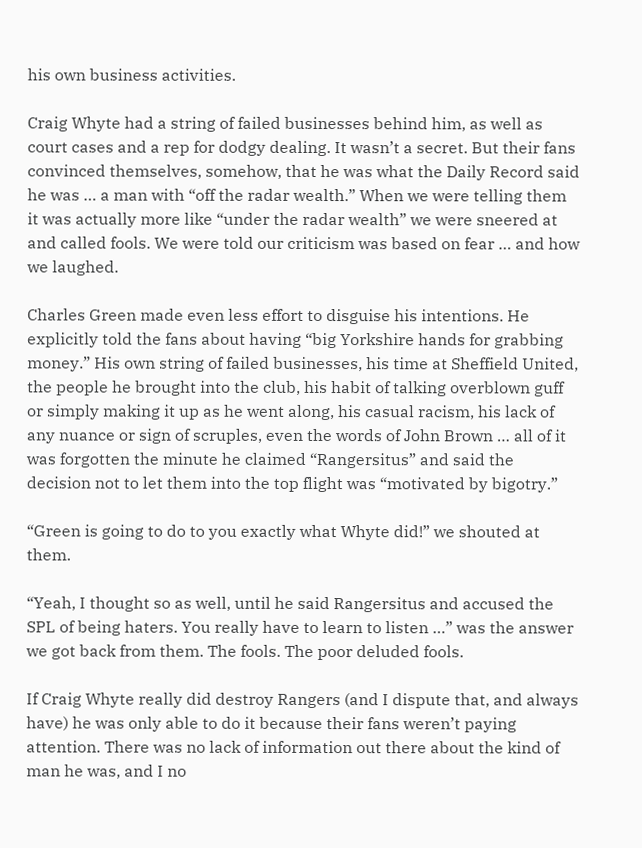his own business activities.

Craig Whyte had a string of failed businesses behind him, as well as court cases and a rep for dodgy dealing. It wasn’t a secret. But their fans convinced themselves, somehow, that he was what the Daily Record said he was … a man with “off the radar wealth.” When we were telling them it was actually more like “under the radar wealth” we were sneered at and called fools. We were told our criticism was based on fear … and how we laughed.

Charles Green made even less effort to disguise his intentions. He explicitly told the fans about having “big Yorkshire hands for grabbing money.” His own string of failed businesses, his time at Sheffield United, the people he brought into the club, his habit of talking overblown guff or simply making it up as he went along, his casual racism, his lack of any nuance or sign of scruples, even the words of John Brown … all of it was forgotten the minute he claimed “Rangersitus” and said the decision not to let them into the top flight was “motivated by bigotry.”

“Green is going to do to you exactly what Whyte did!” we shouted at them.

“Yeah, I thought so as well, until he said Rangersitus and accused the SPL of being haters. You really have to learn to listen …” was the answer we got back from them. The fools. The poor deluded fools.

If Craig Whyte really did destroy Rangers (and I dispute that, and always have) he was only able to do it because their fans weren’t paying attention. There was no lack of information out there about the kind of man he was, and I no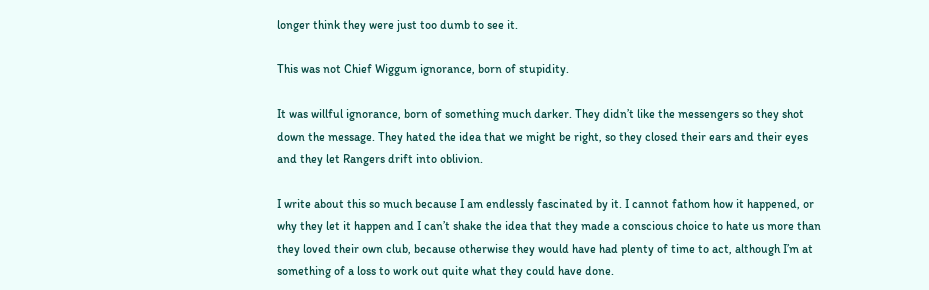longer think they were just too dumb to see it.

This was not Chief Wiggum ignorance, born of stupidity.

It was willful ignorance, born of something much darker. They didn’t like the messengers so they shot down the message. They hated the idea that we might be right, so they closed their ears and their eyes and they let Rangers drift into oblivion.

I write about this so much because I am endlessly fascinated by it. I cannot fathom how it happened, or why they let it happen and I can’t shake the idea that they made a conscious choice to hate us more than they loved their own club, because otherwise they would have had plenty of time to act, although I’m at something of a loss to work out quite what they could have done.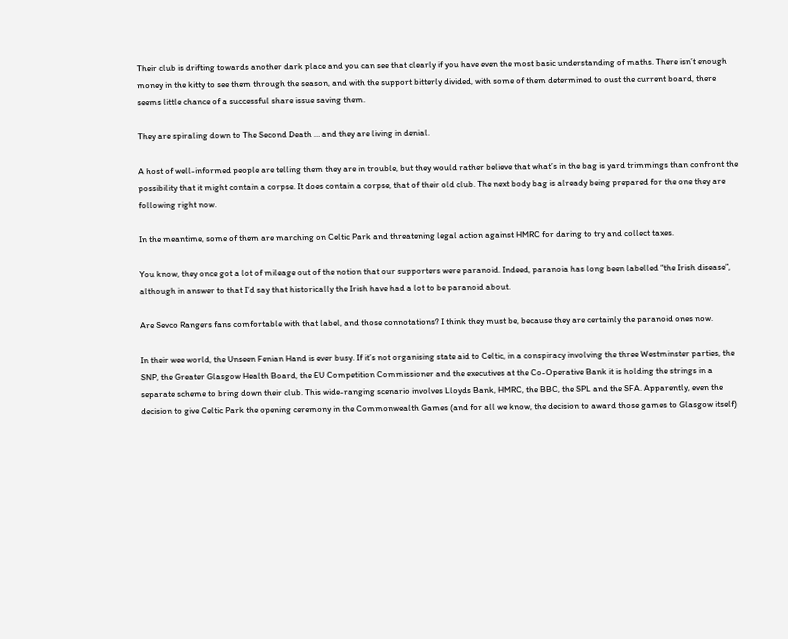Their club is drifting towards another dark place and you can see that clearly if you have even the most basic understanding of maths. There isn’t enough money in the kitty to see them through the season, and with the support bitterly divided, with some of them determined to oust the current board, there seems little chance of a successful share issue saving them.

They are spiraling down to The Second Death … and they are living in denial.

A host of well-informed people are telling them they are in trouble, but they would rather believe that what’s in the bag is yard trimmings than confront the possibility that it might contain a corpse. It does contain a corpse, that of their old club. The next body bag is already being prepared for the one they are following right now.

In the meantime, some of them are marching on Celtic Park and threatening legal action against HMRC for daring to try and collect taxes.

You know, they once got a lot of mileage out of the notion that our supporters were paranoid. Indeed, paranoia has long been labelled “the Irish disease”, although in answer to that I’d say that historically the Irish have had a lot to be paranoid about.

Are Sevco Rangers fans comfortable with that label, and those connotations? I think they must be, because they are certainly the paranoid ones now.

In their wee world, the Unseen Fenian Hand is ever busy. If it’s not organising state aid to Celtic, in a conspiracy involving the three Westminster parties, the SNP, the Greater Glasgow Health Board, the EU Competition Commissioner and the executives at the Co-Operative Bank it is holding the strings in a separate scheme to bring down their club. This wide-ranging scenario involves Lloyds Bank, HMRC, the BBC, the SPL and the SFA. Apparently, even the decision to give Celtic Park the opening ceremony in the Commonwealth Games (and for all we know, the decision to award those games to Glasgow itself)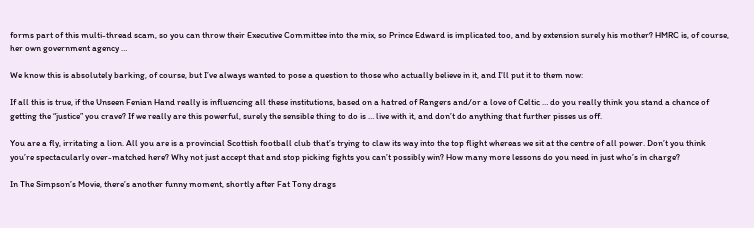forms part of this multi-thread scam, so you can throw their Executive Committee into the mix, so Prince Edward is implicated too, and by extension surely his mother? HMRC is, of course, her own government agency …

We know this is absolutely barking, of course, but I’ve always wanted to pose a question to those who actually believe in it, and I’ll put it to them now:

If all this is true, if the Unseen Fenian Hand really is influencing all these institutions, based on a hatred of Rangers and/or a love of Celtic … do you really think you stand a chance of getting the “justice” you crave? If we really are this powerful, surely the sensible thing to do is … live with it, and don’t do anything that further pisses us off.

You are a fly, irritating a lion. All you are is a provincial Scottish football club that’s trying to claw its way into the top flight whereas we sit at the centre of all power. Don’t you think you’re spectacularly over-matched here? Why not just accept that and stop picking fights you can’t possibly win? How many more lessons do you need in just who’s in charge?

In The Simpson’s Movie, there’s another funny moment, shortly after Fat Tony drags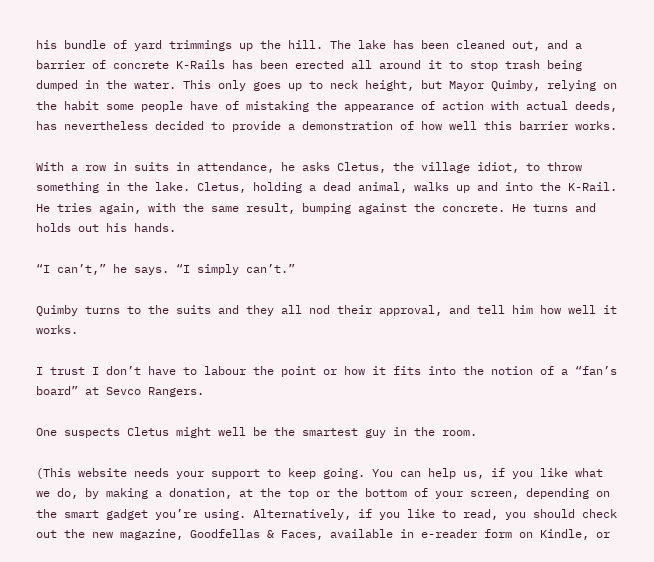his bundle of yard trimmings up the hill. The lake has been cleaned out, and a barrier of concrete K-Rails has been erected all around it to stop trash being dumped in the water. This only goes up to neck height, but Mayor Quimby, relying on the habit some people have of mistaking the appearance of action with actual deeds, has nevertheless decided to provide a demonstration of how well this barrier works.

With a row in suits in attendance, he asks Cletus, the village idiot, to throw something in the lake. Cletus, holding a dead animal, walks up and into the K-Rail. He tries again, with the same result, bumping against the concrete. He turns and holds out his hands.

“I can’t,” he says. “I simply can’t.”

Quimby turns to the suits and they all nod their approval, and tell him how well it works.

I trust I don’t have to labour the point or how it fits into the notion of a “fan’s board” at Sevco Rangers.

One suspects Cletus might well be the smartest guy in the room.

(This website needs your support to keep going. You can help us, if you like what we do, by making a donation, at the top or the bottom of your screen, depending on the smart gadget you’re using. Alternatively, if you like to read, you should check out the new magazine, Goodfellas & Faces, available in e-reader form on Kindle, or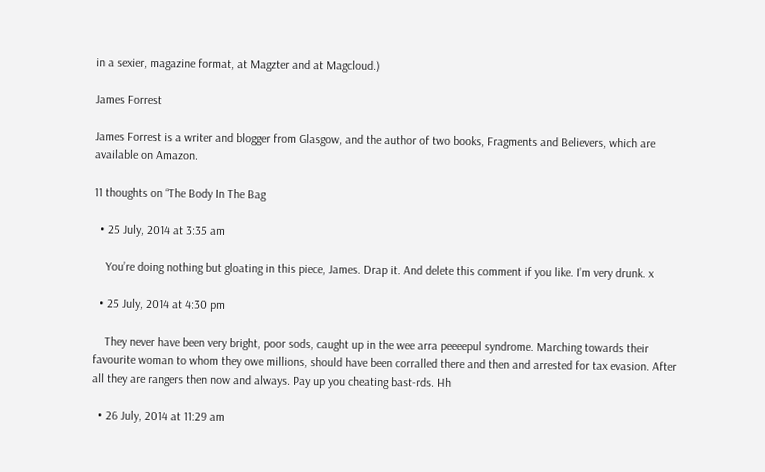in a sexier, magazine format, at Magzter and at Magcloud.)

James Forrest

James Forrest is a writer and blogger from Glasgow, and the author of two books, Fragments and Believers, which are available on Amazon.

11 thoughts on “The Body In The Bag

  • 25 July, 2014 at 3:35 am

    You’re doing nothing but gloating in this piece, James. Drap it. And delete this comment if you like. I’m very drunk. x

  • 25 July, 2014 at 4:30 pm

    They never have been very bright, poor sods, caught up in the wee arra peeeepul syndrome. Marching towards their favourite woman to whom they owe millions, should have been corralled there and then and arrested for tax evasion. After all they are rangers then now and always. Pay up you cheating bast-rds. Hh

  • 26 July, 2014 at 11:29 am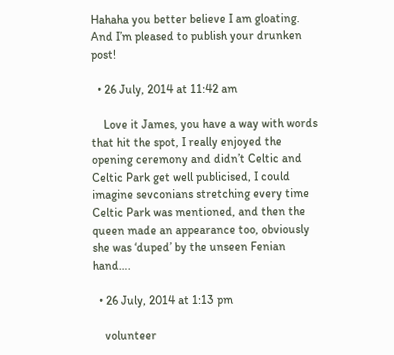Hahaha you better believe I am gloating. And I’m pleased to publish your drunken post!

  • 26 July, 2014 at 11:42 am

    Love it James, you have a way with words that hit the spot, I really enjoyed the opening ceremony and didn’t Celtic and Celtic Park get well publicised, I could imagine sevconians stretching every time Celtic Park was mentioned, and then the queen made an appearance too, obviously she was ‘duped’ by the unseen Fenian hand….

  • 26 July, 2014 at 1:13 pm

    volunteer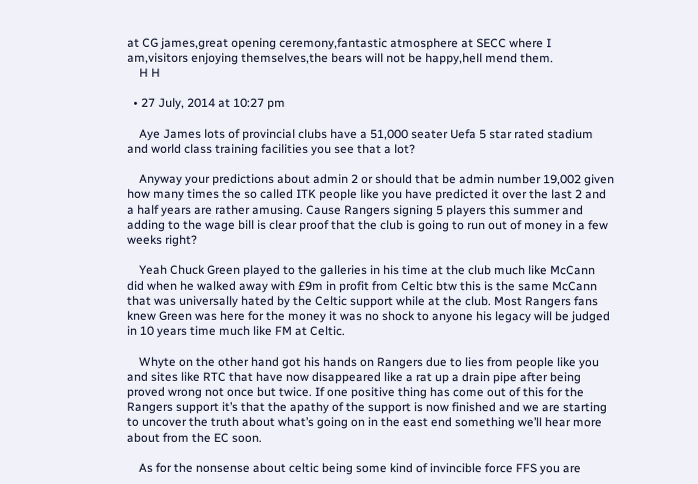at CG james,great opening ceremony,fantastic atmosphere at SECC where I am,visitors enjoying themselves,the bears will not be happy,hell mend them.
    H H

  • 27 July, 2014 at 10:27 pm

    Aye James lots of provincial clubs have a 51,000 seater Uefa 5 star rated stadium and world class training facilities you see that a lot?

    Anyway your predictions about admin 2 or should that be admin number 19,002 given how many times the so called ITK people like you have predicted it over the last 2 and a half years are rather amusing. Cause Rangers signing 5 players this summer and adding to the wage bill is clear proof that the club is going to run out of money in a few weeks right?

    Yeah Chuck Green played to the galleries in his time at the club much like McCann did when he walked away with £9m in profit from Celtic btw this is the same McCann that was universally hated by the Celtic support while at the club. Most Rangers fans knew Green was here for the money it was no shock to anyone his legacy will be judged in 10 years time much like FM at Celtic.

    Whyte on the other hand got his hands on Rangers due to lies from people like you and sites like RTC that have now disappeared like a rat up a drain pipe after being proved wrong not once but twice. If one positive thing has come out of this for the Rangers support it’s that the apathy of the support is now finished and we are starting to uncover the truth about what’s going on in the east end something we’ll hear more about from the EC soon.

    As for the nonsense about celtic being some kind of invincible force FFS you are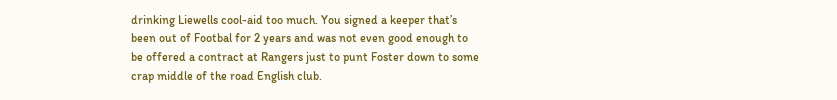drinking Liewells cool-aid too much. You signed a keeper that’s been out of Footbal for 2 years and was not even good enough to be offered a contract at Rangers just to punt Foster down to some crap middle of the road English club.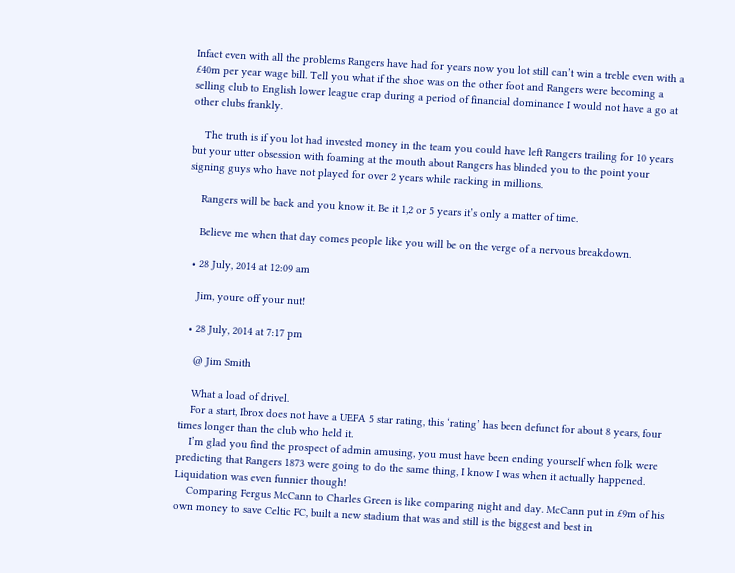Infact even with all the problems Rangers have had for years now you lot still can’t win a treble even with a £40m per year wage bill. Tell you what if the shoe was on the other foot and Rangers were becoming a selling club to English lower league crap during a period of financial dominance I would not have a go at other clubs frankly.

    The truth is if you lot had invested money in the team you could have left Rangers trailing for 10 years but your utter obsession with foaming at the mouth about Rangers has blinded you to the point your signing guys who have not played for over 2 years while racking in millions.

    Rangers will be back and you know it. Be it 1,2 or 5 years it’s only a matter of time.

    Believe me when that day comes people like you will be on the verge of a nervous breakdown.

  • 28 July, 2014 at 12:09 am

    Jim, youre off your nut!

  • 28 July, 2014 at 7:17 pm

    @ Jim Smith

    What a load of drivel.
    For a start, Ibrox does not have a UEFA 5 star rating, this ‘rating’ has been defunct for about 8 years, four times longer than the club who held it.
    I’m glad you find the prospect of admin amusing, you must have been ending yourself when folk were predicting that Rangers 1873 were going to do the same thing, I know I was when it actually happened. Liquidation was even funnier though!
    Comparing Fergus McCann to Charles Green is like comparing night and day. McCann put in £9m of his own money to save Celtic FC, built a new stadium that was and still is the biggest and best in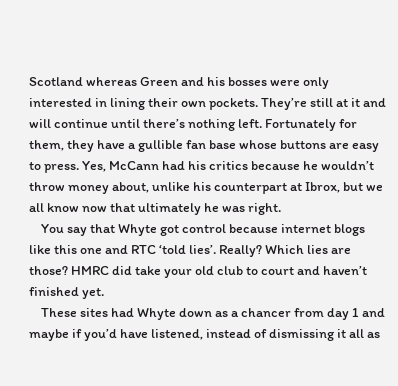Scotland whereas Green and his bosses were only interested in lining their own pockets. They’re still at it and will continue until there’s nothing left. Fortunately for them, they have a gullible fan base whose buttons are easy to press. Yes, McCann had his critics because he wouldn’t throw money about, unlike his counterpart at Ibrox, but we all know now that ultimately he was right.
    You say that Whyte got control because internet blogs like this one and RTC ‘told lies’. Really? Which lies are those? HMRC did take your old club to court and haven’t finished yet.
    These sites had Whyte down as a chancer from day 1 and maybe if you’d have listened, instead of dismissing it all as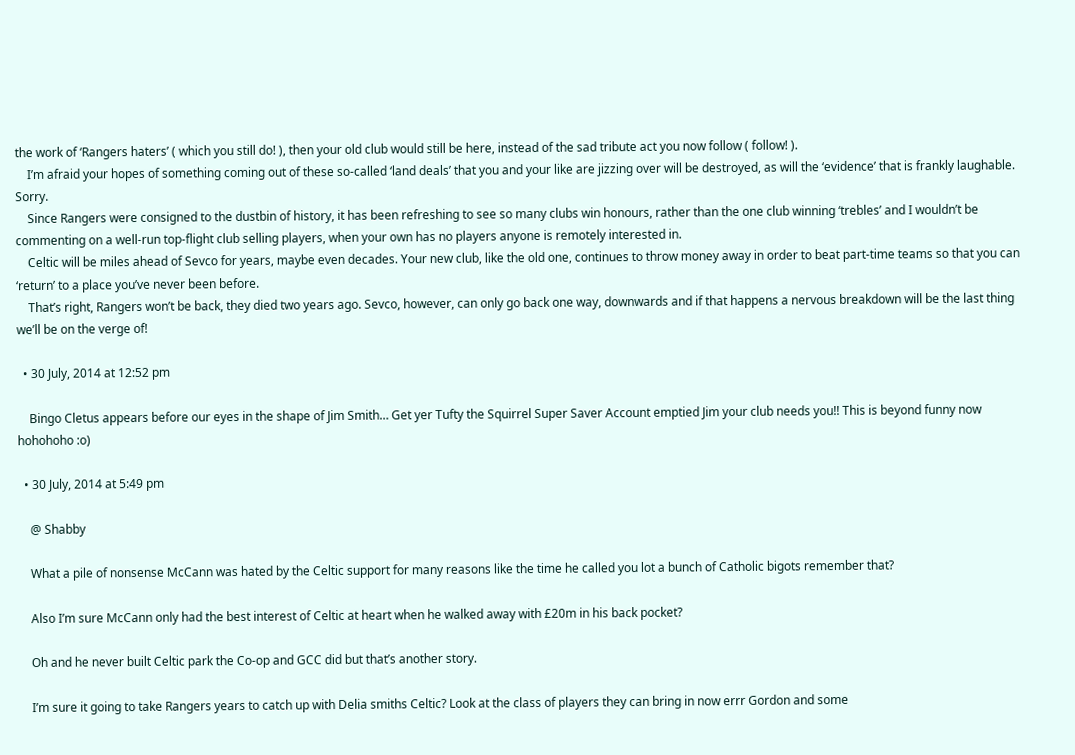the work of ‘Rangers haters’ ( which you still do! ), then your old club would still be here, instead of the sad tribute act you now follow ( follow! ).
    I’m afraid your hopes of something coming out of these so-called ‘land deals’ that you and your like are jizzing over will be destroyed, as will the ‘evidence’ that is frankly laughable. Sorry.
    Since Rangers were consigned to the dustbin of history, it has been refreshing to see so many clubs win honours, rather than the one club winning ‘trebles’ and I wouldn’t be commenting on a well-run top-flight club selling players, when your own has no players anyone is remotely interested in.
    Celtic will be miles ahead of Sevco for years, maybe even decades. Your new club, like the old one, continues to throw money away in order to beat part-time teams so that you can ‘return’ to a place you’ve never been before.
    That’s right, Rangers won’t be back, they died two years ago. Sevco, however, can only go back one way, downwards and if that happens a nervous breakdown will be the last thing we’ll be on the verge of!

  • 30 July, 2014 at 12:52 pm

    Bingo Cletus appears before our eyes in the shape of Jim Smith… Get yer Tufty the Squirrel Super Saver Account emptied Jim your club needs you!! This is beyond funny now hohohoho :o)

  • 30 July, 2014 at 5:49 pm

    @ Shabby

    What a pile of nonsense McCann was hated by the Celtic support for many reasons like the time he called you lot a bunch of Catholic bigots remember that?

    Also I’m sure McCann only had the best interest of Celtic at heart when he walked away with £20m in his back pocket?

    Oh and he never built Celtic park the Co-op and GCC did but that’s another story.

    I’m sure it going to take Rangers years to catch up with Delia smiths Celtic? Look at the class of players they can bring in now errr Gordon and some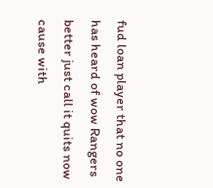fud loan player that no one has heard of wow Rangers better just call it quits now cause with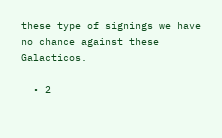these type of signings we have no chance against these Galacticos.

  • 2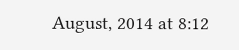August, 2014 at 8:12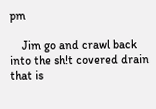pm

    Jim go and crawl back into the sh!t covered drain that is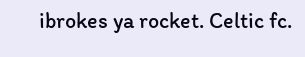ibrokes ya rocket. Celtic fc.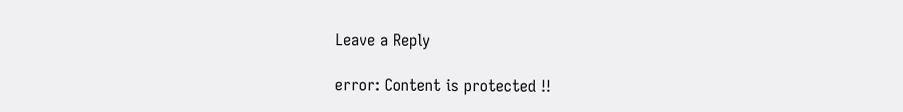Leave a Reply

error: Content is protected !!